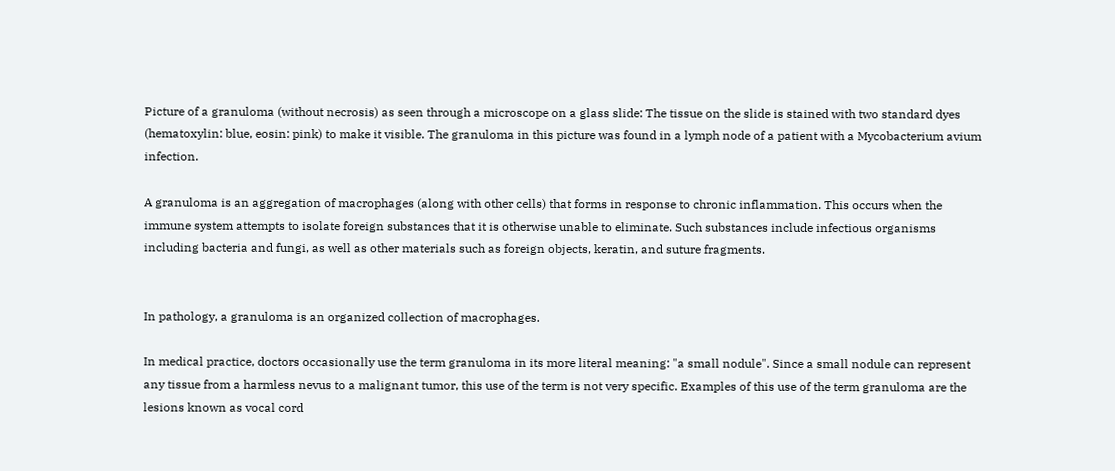Picture of a granuloma (without necrosis) as seen through a microscope on a glass slide: The tissue on the slide is stained with two standard dyes (hematoxylin: blue, eosin: pink) to make it visible. The granuloma in this picture was found in a lymph node of a patient with a Mycobacterium avium infection.

A granuloma is an aggregation of macrophages (along with other cells) that forms in response to chronic inflammation. This occurs when the immune system attempts to isolate foreign substances that it is otherwise unable to eliminate. Such substances include infectious organisms including bacteria and fungi, as well as other materials such as foreign objects, keratin, and suture fragments.


In pathology, a granuloma is an organized collection of macrophages.

In medical practice, doctors occasionally use the term granuloma in its more literal meaning: "a small nodule". Since a small nodule can represent any tissue from a harmless nevus to a malignant tumor, this use of the term is not very specific. Examples of this use of the term granuloma are the lesions known as vocal cord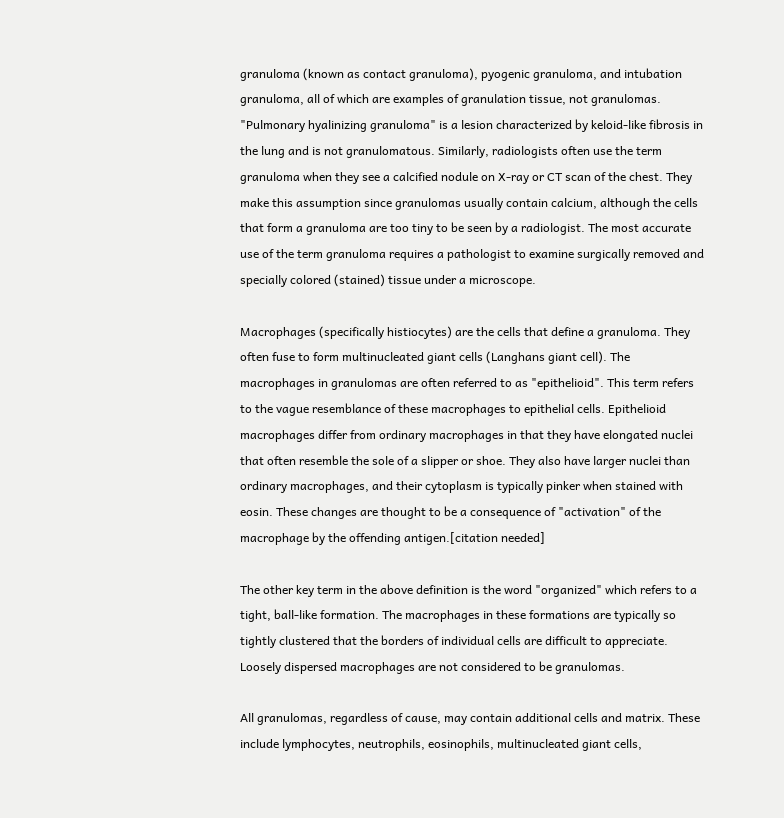granuloma (known as contact granuloma), pyogenic granuloma, and intubation granuloma, all of which are examples of granulation tissue, not granulomas. "Pulmonary hyalinizing granuloma" is a lesion characterized by keloid-like fibrosis in the lung and is not granulomatous. Similarly, radiologists often use the term granuloma when they see a calcified nodule on X-ray or CT scan of the chest. They make this assumption since granulomas usually contain calcium, although the cells that form a granuloma are too tiny to be seen by a radiologist. The most accurate use of the term granuloma requires a pathologist to examine surgically removed and specially colored (stained) tissue under a microscope.

Macrophages (specifically histiocytes) are the cells that define a granuloma. They often fuse to form multinucleated giant cells (Langhans giant cell). The macrophages in granulomas are often referred to as "epithelioid". This term refers to the vague resemblance of these macrophages to epithelial cells. Epithelioid macrophages differ from ordinary macrophages in that they have elongated nuclei that often resemble the sole of a slipper or shoe. They also have larger nuclei than ordinary macrophages, and their cytoplasm is typically pinker when stained with eosin. These changes are thought to be a consequence of "activation" of the macrophage by the offending antigen.[citation needed]

The other key term in the above definition is the word "organized" which refers to a tight, ball-like formation. The macrophages in these formations are typically so tightly clustered that the borders of individual cells are difficult to appreciate. Loosely dispersed macrophages are not considered to be granulomas.

All granulomas, regardless of cause, may contain additional cells and matrix. These include lymphocytes, neutrophils, eosinophils, multinucleated giant cells,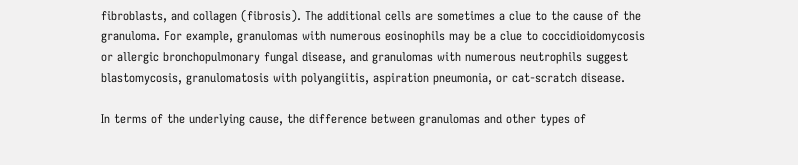fibroblasts, and collagen (fibrosis). The additional cells are sometimes a clue to the cause of the granuloma. For example, granulomas with numerous eosinophils may be a clue to coccidioidomycosis or allergic bronchopulmonary fungal disease, and granulomas with numerous neutrophils suggest blastomycosis, granulomatosis with polyangiitis, aspiration pneumonia, or cat-scratch disease.

In terms of the underlying cause, the difference between granulomas and other types of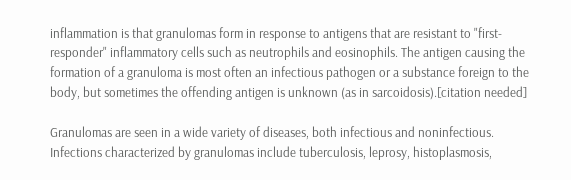inflammation is that granulomas form in response to antigens that are resistant to "first-responder" inflammatory cells such as neutrophils and eosinophils. The antigen causing the formation of a granuloma is most often an infectious pathogen or a substance foreign to the body, but sometimes the offending antigen is unknown (as in sarcoidosis).[citation needed]

Granulomas are seen in a wide variety of diseases, both infectious and noninfectious. Infections characterized by granulomas include tuberculosis, leprosy, histoplasmosis,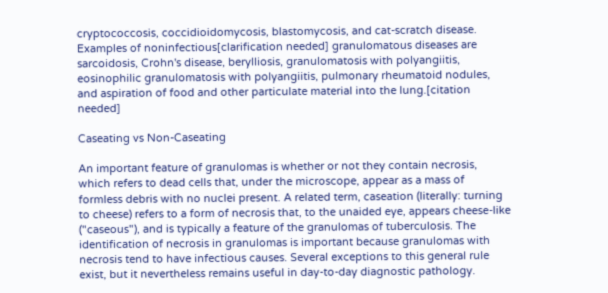cryptococcosis, coccidioidomycosis, blastomycosis, and cat-scratch disease. Examples of noninfectious[clarification needed] granulomatous diseases are sarcoidosis, Crohn's disease, berylliosis, granulomatosis with polyangiitis, eosinophilic granulomatosis with polyangiitis, pulmonary rheumatoid nodules, and aspiration of food and other particulate material into the lung.[citation needed]

Caseating vs Non-Caseating

An important feature of granulomas is whether or not they contain necrosis, which refers to dead cells that, under the microscope, appear as a mass of formless debris with no nuclei present. A related term, caseation (literally: turning to cheese) refers to a form of necrosis that, to the unaided eye, appears cheese-like ("caseous"), and is typically a feature of the granulomas of tuberculosis. The identification of necrosis in granulomas is important because granulomas with necrosis tend to have infectious causes. Several exceptions to this general rule exist, but it nevertheless remains useful in day-to-day diagnostic pathology.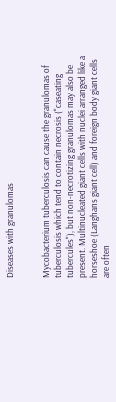Diseases with granulomas


Mycobacterium tuberculosis can cause the granulomas of tuberculosis which tend to contain necrosis ("caseating tubercules"), but non-necrotizing granulomas may also be present. Multinucleated giant cells with nuclei arranged like a horseshoe (Langhans giant cell) and foreign body giant cells are often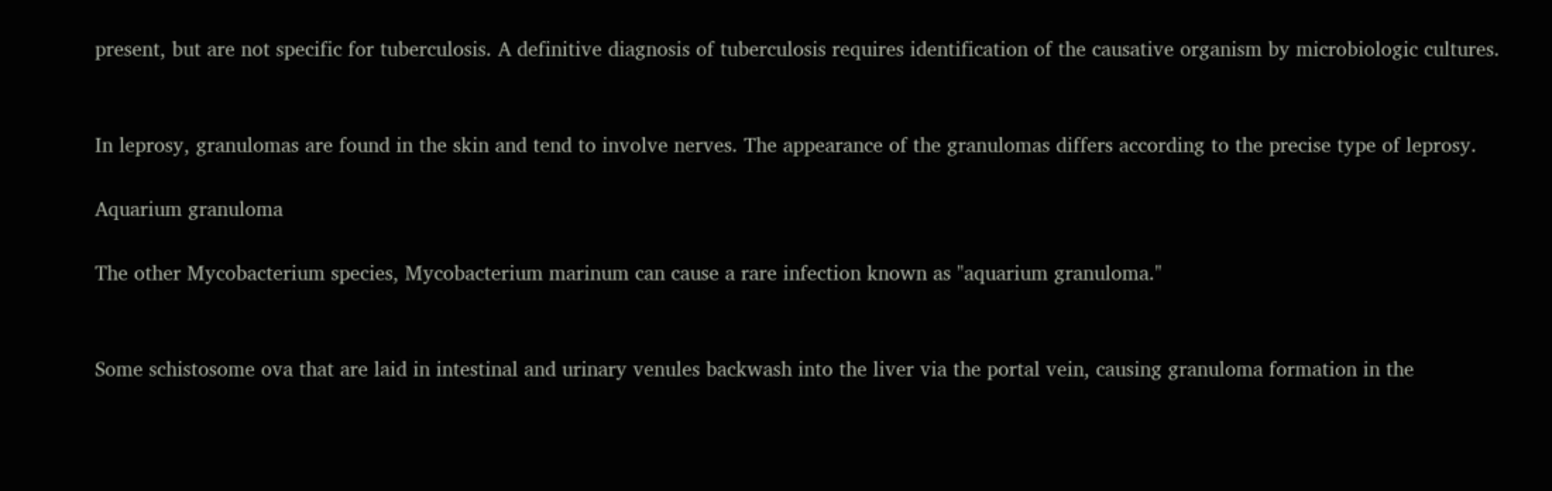present, but are not specific for tuberculosis. A definitive diagnosis of tuberculosis requires identification of the causative organism by microbiologic cultures.


In leprosy, granulomas are found in the skin and tend to involve nerves. The appearance of the granulomas differs according to the precise type of leprosy.

Aquarium granuloma

The other Mycobacterium species, Mycobacterium marinum can cause a rare infection known as "aquarium granuloma."


Some schistosome ova that are laid in intestinal and urinary venules backwash into the liver via the portal vein, causing granuloma formation in the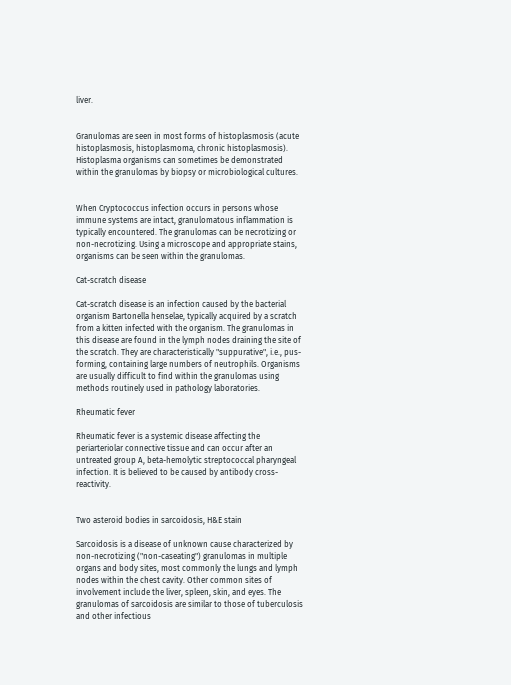liver.


Granulomas are seen in most forms of histoplasmosis (acute histoplasmosis, histoplasmoma, chronic histoplasmosis). Histoplasma organisms can sometimes be demonstrated within the granulomas by biopsy or microbiological cultures.


When Cryptococcus infection occurs in persons whose immune systems are intact, granulomatous inflammation is typically encountered. The granulomas can be necrotizing or non-necrotizing. Using a microscope and appropriate stains, organisms can be seen within the granulomas.

Cat-scratch disease

Cat-scratch disease is an infection caused by the bacterial organism Bartonella henselae, typically acquired by a scratch from a kitten infected with the organism. The granulomas in this disease are found in the lymph nodes draining the site of the scratch. They are characteristically "suppurative", i.e., pus-forming, containing large numbers of neutrophils. Organisms are usually difficult to find within the granulomas using methods routinely used in pathology laboratories.

Rheumatic fever

Rheumatic fever is a systemic disease affecting the periarteriolar connective tissue and can occur after an untreated group A, beta-hemolytic streptococcal pharyngeal infection. It is believed to be caused by antibody cross-reactivity.


Two asteroid bodies in sarcoidosis, H&E stain

Sarcoidosis is a disease of unknown cause characterized by non-necrotizing ("non-caseating") granulomas in multiple organs and body sites, most commonly the lungs and lymph nodes within the chest cavity. Other common sites of involvement include the liver, spleen, skin, and eyes. The granulomas of sarcoidosis are similar to those of tuberculosis and other infectious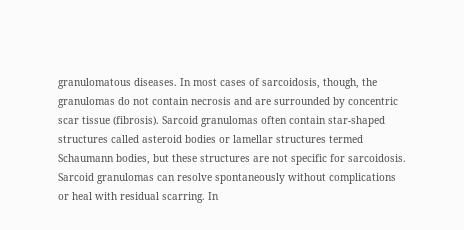granulomatous diseases. In most cases of sarcoidosis, though, the granulomas do not contain necrosis and are surrounded by concentric scar tissue (fibrosis). Sarcoid granulomas often contain star-shaped structures called asteroid bodies or lamellar structures termed Schaumann bodies, but these structures are not specific for sarcoidosis. Sarcoid granulomas can resolve spontaneously without complications or heal with residual scarring. In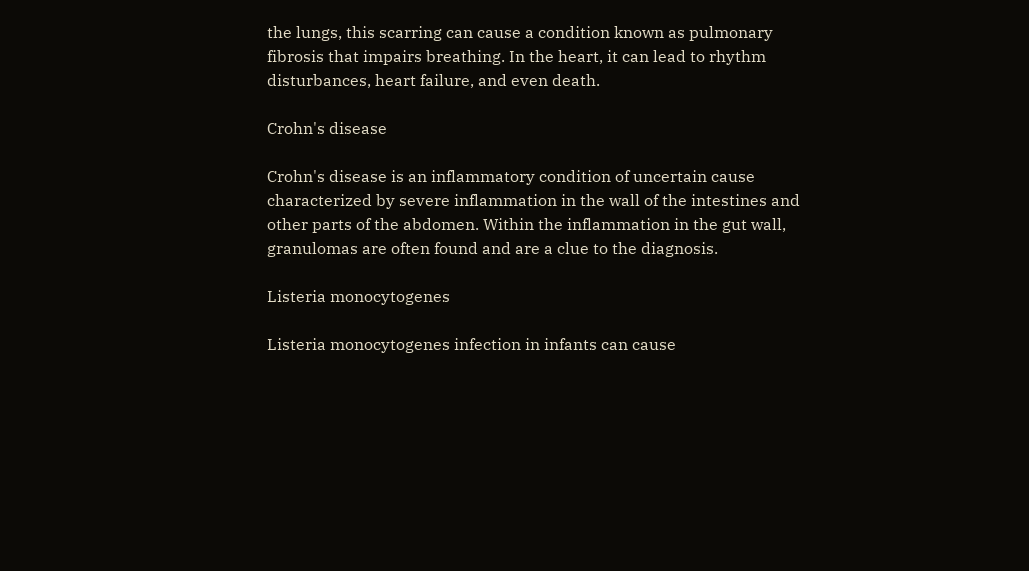the lungs, this scarring can cause a condition known as pulmonary fibrosis that impairs breathing. In the heart, it can lead to rhythm disturbances, heart failure, and even death.

Crohn's disease

Crohn's disease is an inflammatory condition of uncertain cause characterized by severe inflammation in the wall of the intestines and other parts of the abdomen. Within the inflammation in the gut wall, granulomas are often found and are a clue to the diagnosis.

Listeria monocytogenes

Listeria monocytogenes infection in infants can cause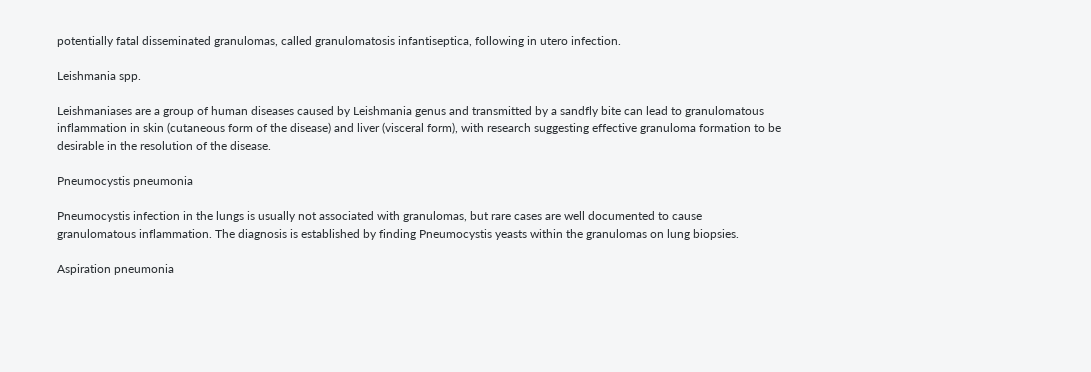potentially fatal disseminated granulomas, called granulomatosis infantiseptica, following in utero infection.

Leishmania spp.

Leishmaniases are a group of human diseases caused by Leishmania genus and transmitted by a sandfly bite can lead to granulomatous inflammation in skin (cutaneous form of the disease) and liver (visceral form), with research suggesting effective granuloma formation to be desirable in the resolution of the disease.

Pneumocystis pneumonia

Pneumocystis infection in the lungs is usually not associated with granulomas, but rare cases are well documented to cause granulomatous inflammation. The diagnosis is established by finding Pneumocystis yeasts within the granulomas on lung biopsies.

Aspiration pneumonia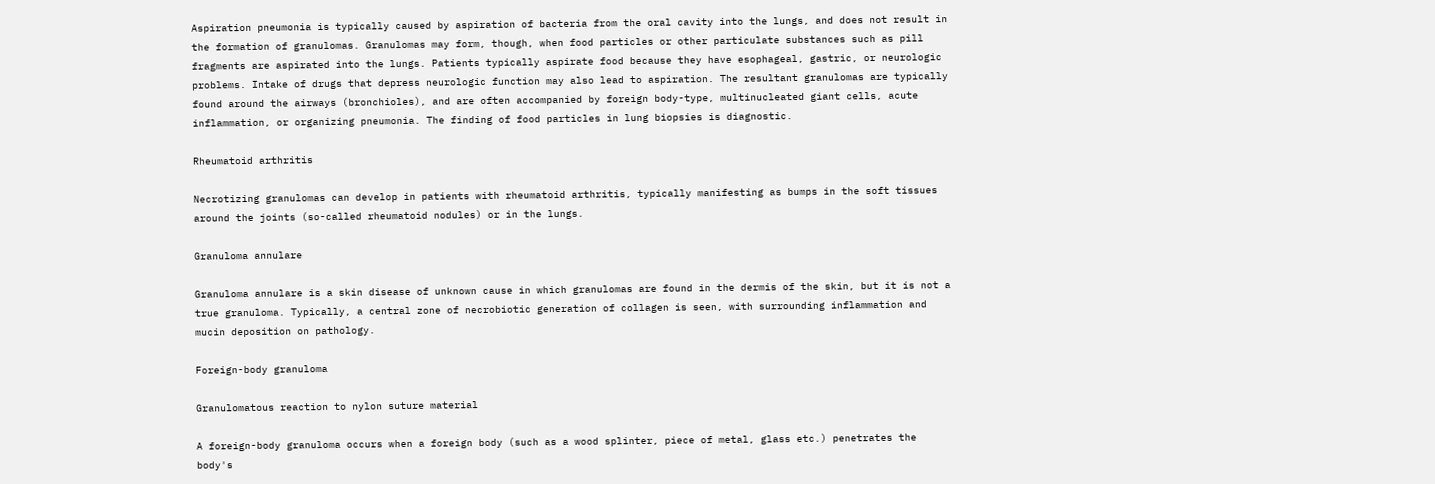Aspiration pneumonia is typically caused by aspiration of bacteria from the oral cavity into the lungs, and does not result in the formation of granulomas. Granulomas may form, though, when food particles or other particulate substances such as pill fragments are aspirated into the lungs. Patients typically aspirate food because they have esophageal, gastric, or neurologic problems. Intake of drugs that depress neurologic function may also lead to aspiration. The resultant granulomas are typically found around the airways (bronchioles), and are often accompanied by foreign body-type, multinucleated giant cells, acute inflammation, or organizing pneumonia. The finding of food particles in lung biopsies is diagnostic.

Rheumatoid arthritis

Necrotizing granulomas can develop in patients with rheumatoid arthritis, typically manifesting as bumps in the soft tissues around the joints (so-called rheumatoid nodules) or in the lungs.

Granuloma annulare

Granuloma annulare is a skin disease of unknown cause in which granulomas are found in the dermis of the skin, but it is not a true granuloma. Typically, a central zone of necrobiotic generation of collagen is seen, with surrounding inflammation and mucin deposition on pathology.

Foreign-body granuloma

Granulomatous reaction to nylon suture material

A foreign-body granuloma occurs when a foreign body (such as a wood splinter, piece of metal, glass etc.) penetrates the body's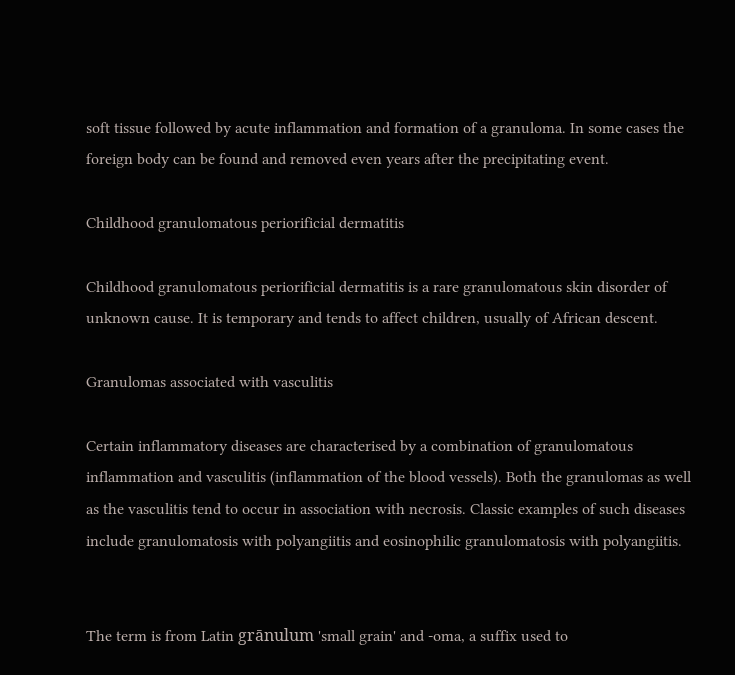soft tissue followed by acute inflammation and formation of a granuloma. In some cases the foreign body can be found and removed even years after the precipitating event.

Childhood granulomatous periorificial dermatitis

Childhood granulomatous periorificial dermatitis is a rare granulomatous skin disorder of unknown cause. It is temporary and tends to affect children, usually of African descent.

Granulomas associated with vasculitis

Certain inflammatory diseases are characterised by a combination of granulomatous inflammation and vasculitis (inflammation of the blood vessels). Both the granulomas as well as the vasculitis tend to occur in association with necrosis. Classic examples of such diseases include granulomatosis with polyangiitis and eosinophilic granulomatosis with polyangiitis.


The term is from Latin grānulum 'small grain' and -oma, a suffix used to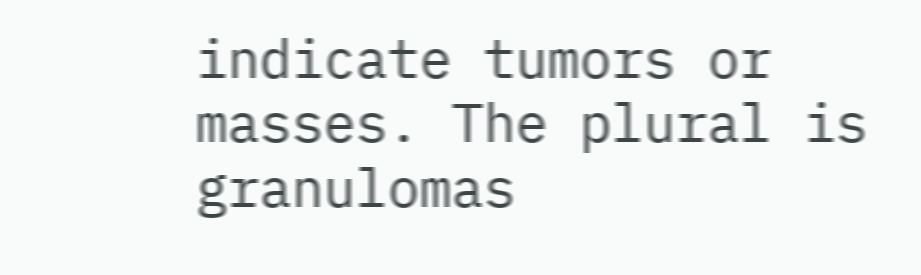indicate tumors or masses. The plural is granulomas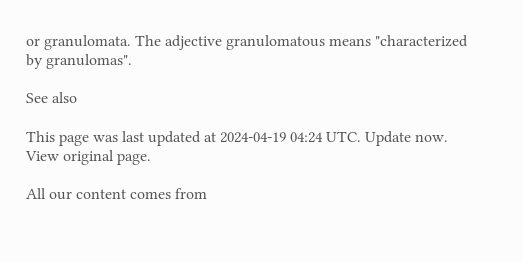or granulomata. The adjective granulomatous means "characterized by granulomas".

See also

This page was last updated at 2024-04-19 04:24 UTC. Update now. View original page.

All our content comes from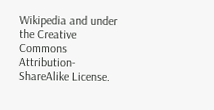Wikipedia and under the Creative Commons Attribution-ShareAlike License.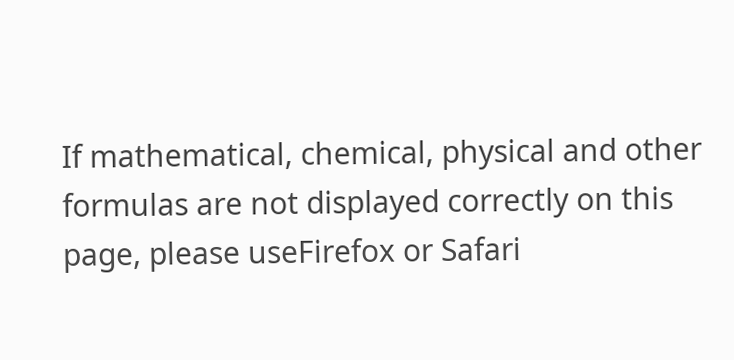If mathematical, chemical, physical and other formulas are not displayed correctly on this page, please useFirefox or Safari